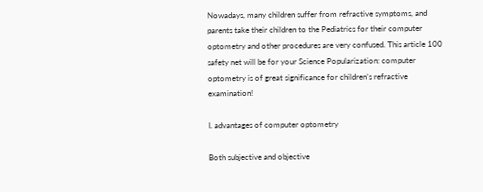Nowadays, many children suffer from refractive symptoms, and parents take their children to the Pediatrics for their computer optometry and other procedures are very confused. This article 100 safety net will be for your Science Popularization: computer optometry is of great significance for children’s refractive examination!

I. advantages of computer optometry

Both subjective and objective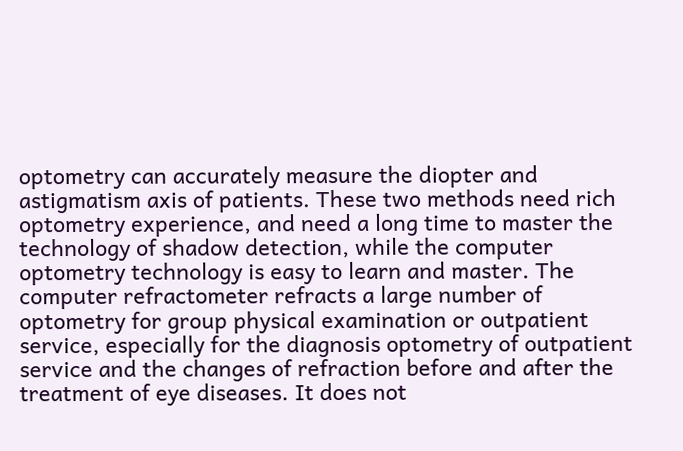optometry can accurately measure the diopter and astigmatism axis of patients. These two methods need rich optometry experience, and need a long time to master the technology of shadow detection, while the computer optometry technology is easy to learn and master. The computer refractometer refracts a large number of optometry for group physical examination or outpatient service, especially for the diagnosis optometry of outpatient service and the changes of refraction before and after the treatment of eye diseases. It does not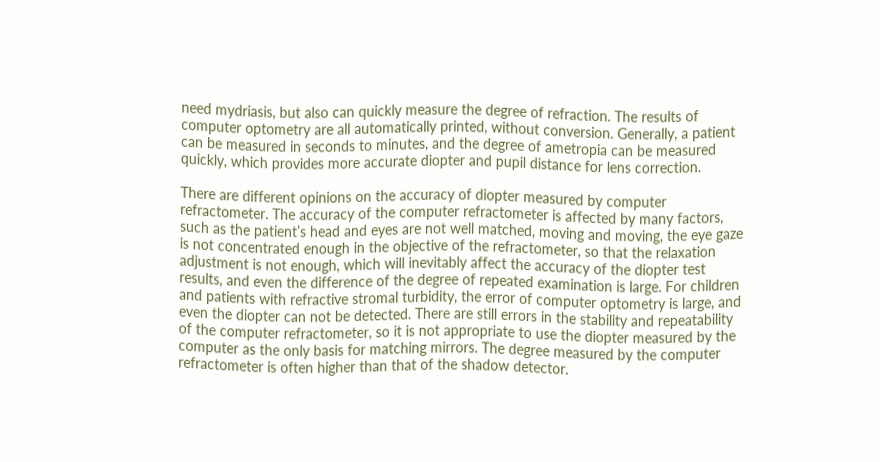need mydriasis, but also can quickly measure the degree of refraction. The results of computer optometry are all automatically printed, without conversion. Generally, a patient can be measured in seconds to minutes, and the degree of ametropia can be measured quickly, which provides more accurate diopter and pupil distance for lens correction.

There are different opinions on the accuracy of diopter measured by computer refractometer. The accuracy of the computer refractometer is affected by many factors, such as the patient’s head and eyes are not well matched, moving and moving, the eye gaze is not concentrated enough in the objective of the refractometer, so that the relaxation adjustment is not enough, which will inevitably affect the accuracy of the diopter test results, and even the difference of the degree of repeated examination is large. For children and patients with refractive stromal turbidity, the error of computer optometry is large, and even the diopter can not be detected. There are still errors in the stability and repeatability of the computer refractometer, so it is not appropriate to use the diopter measured by the computer as the only basis for matching mirrors. The degree measured by the computer refractometer is often higher than that of the shadow detector.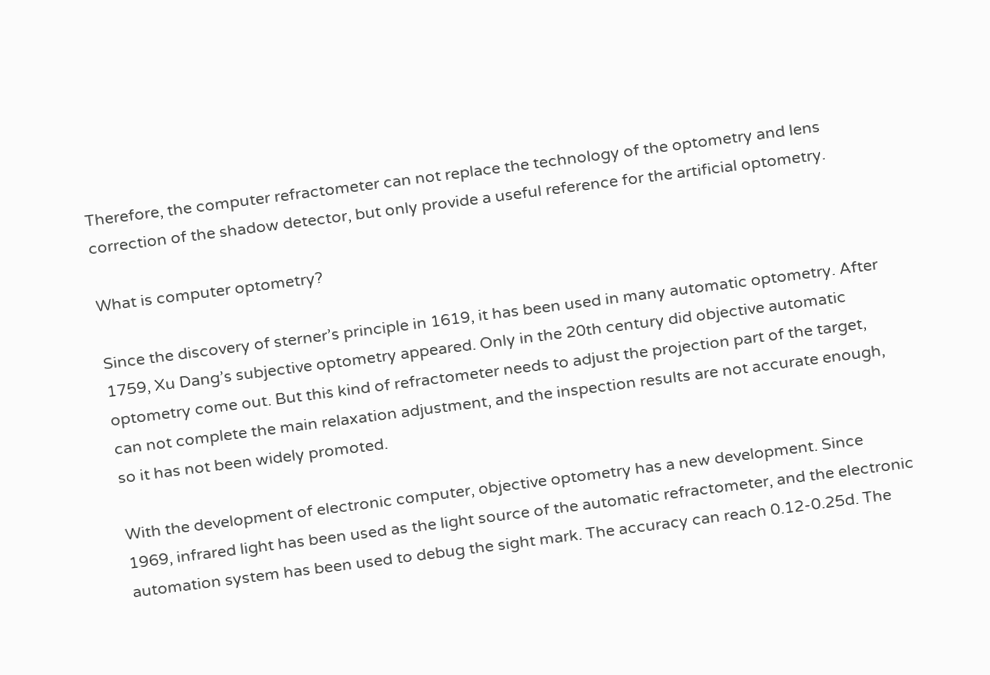Therefore, the computer refractometer can not replace the technology of the optometry and lens correction of the shadow detector, but only provide a useful reference for the artificial optometry.

What is computer optometry?

Since the discovery of sterner’s principle in 1619, it has been used in many automatic optometry. After 1759, Xu Dang’s subjective optometry appeared. Only in the 20th century did objective automatic optometry come out. But this kind of refractometer needs to adjust the projection part of the target, can not complete the main relaxation adjustment, and the inspection results are not accurate enough, so it has not been widely promoted.

With the development of electronic computer, objective optometry has a new development. Since 1969, infrared light has been used as the light source of the automatic refractometer, and the electronic automation system has been used to debug the sight mark. The accuracy can reach 0.12-0.25d. The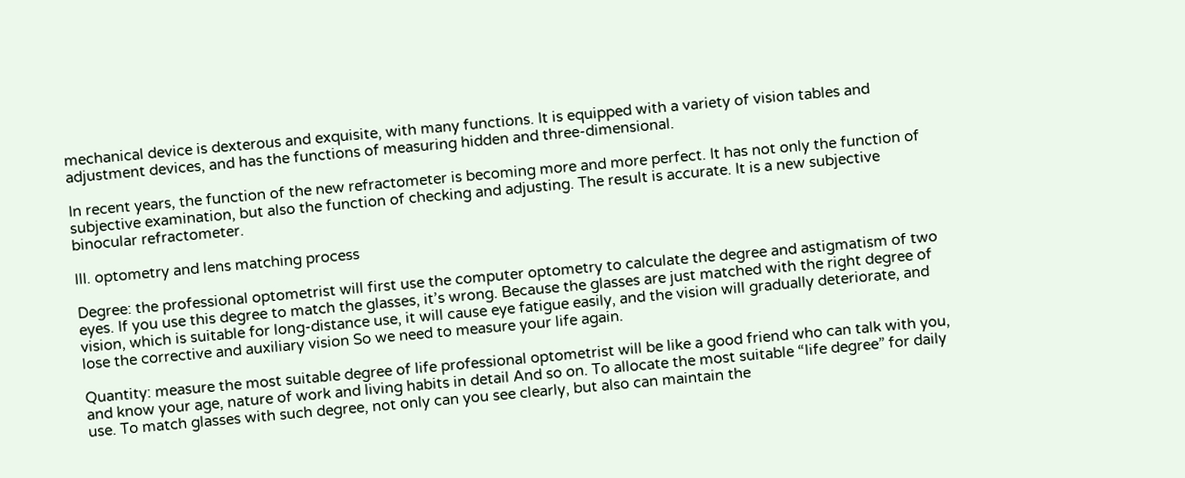mechanical device is dexterous and exquisite, with many functions. It is equipped with a variety of vision tables and adjustment devices, and has the functions of measuring hidden and three-dimensional.

In recent years, the function of the new refractometer is becoming more and more perfect. It has not only the function of subjective examination, but also the function of checking and adjusting. The result is accurate. It is a new subjective binocular refractometer.

III. optometry and lens matching process

Degree: the professional optometrist will first use the computer optometry to calculate the degree and astigmatism of two eyes. If you use this degree to match the glasses, it’s wrong. Because the glasses are just matched with the right degree of vision, which is suitable for long-distance use, it will cause eye fatigue easily, and the vision will gradually deteriorate, and lose the corrective and auxiliary vision So we need to measure your life again.

Quantity: measure the most suitable degree of life professional optometrist will be like a good friend who can talk with you, and know your age, nature of work and living habits in detail And so on. To allocate the most suitable “life degree” for daily use. To match glasses with such degree, not only can you see clearly, but also can maintain the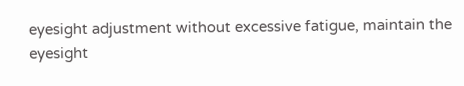eyesight adjustment without excessive fatigue, maintain the eyesight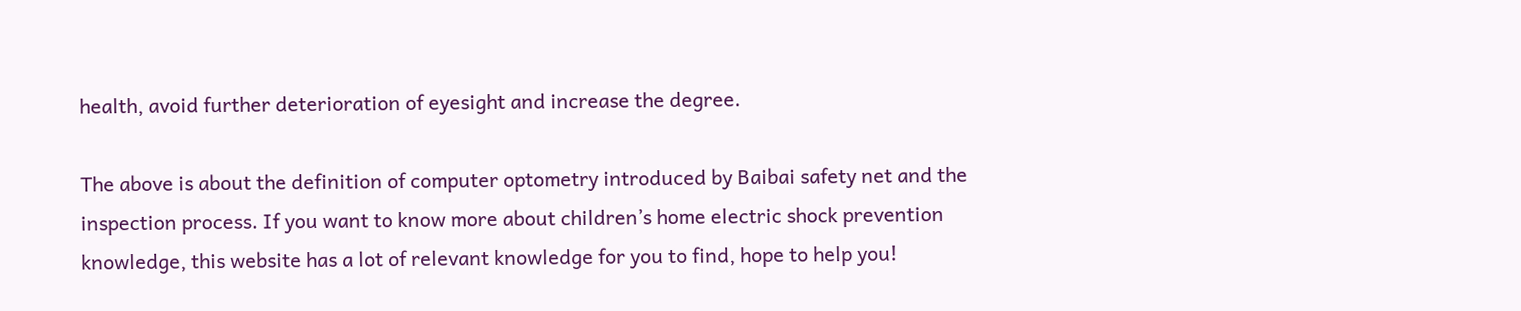health, avoid further deterioration of eyesight and increase the degree.

The above is about the definition of computer optometry introduced by Baibai safety net and the inspection process. If you want to know more about children’s home electric shock prevention knowledge, this website has a lot of relevant knowledge for you to find, hope to help you!